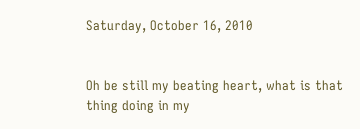Saturday, October 16, 2010


Oh be still my beating heart, what is that thing doing in my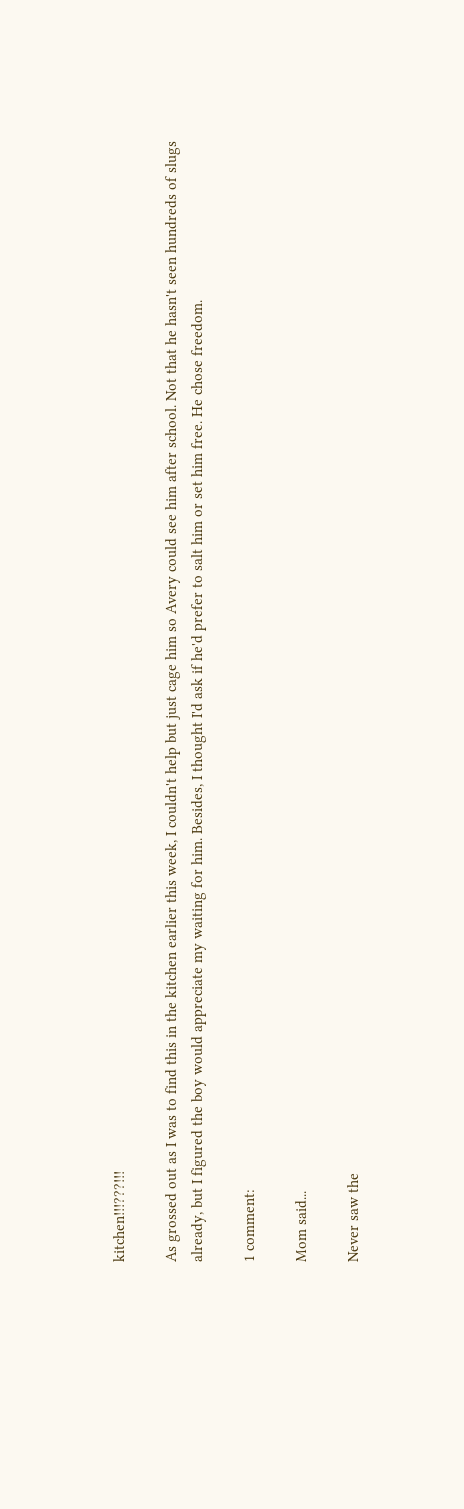kitchen!!!???!!!

As grossed out as I was to find this in the kitchen earlier this week, I couldn't help but just cage him so Avery could see him after school. Not that he hasn't seen hundreds of slugs already, but I figured the boy would appreciate my waiting for him. Besides, I thought I'd ask if he'd prefer to salt him or set him free. He chose freedom.

1 comment:

Mom said...

Never saw the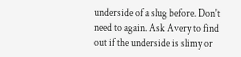underside of a slug before. Don't need to again. Ask Avery to find out if the underside is slimy or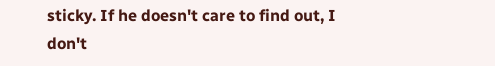sticky. If he doesn't care to find out, I don't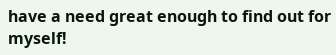have a need great enough to find out for myself!